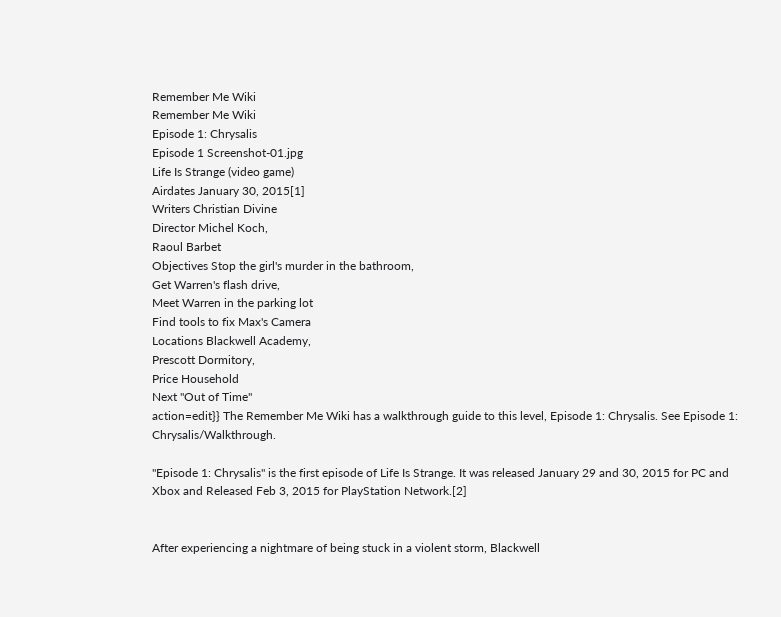Remember Me Wiki
Remember Me Wiki
Episode 1: Chrysalis
Episode 1 Screenshot-01.jpg
Life Is Strange (video game)
Airdates January 30, 2015[1]
Writers Christian Divine
Director Michel Koch,
Raoul Barbet
Objectives Stop the girl's murder in the bathroom,
Get Warren's flash drive,
Meet Warren in the parking lot
Find tools to fix Max's Camera
Locations Blackwell Academy,
Prescott Dormitory,
Price Household
Next "Out of Time"
action=edit}} The Remember Me Wiki has a walkthrough guide to this level, Episode 1: Chrysalis. See Episode 1: Chrysalis/Walkthrough.

"Episode 1: Chrysalis" is the first episode of Life Is Strange. It was released January 29 and 30, 2015 for PC and Xbox and Released Feb 3, 2015 for PlayStation Network.[2]


After experiencing a nightmare of being stuck in a violent storm, Blackwell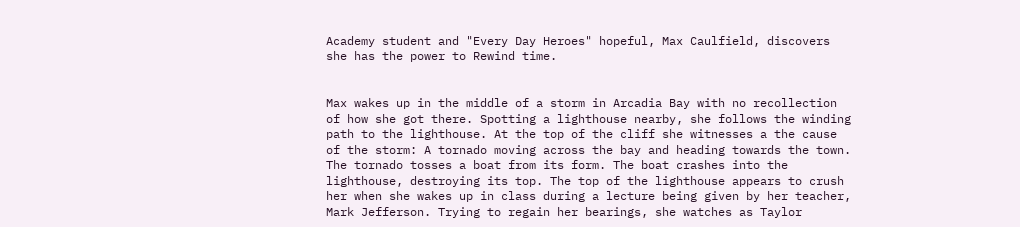Academy student and "Every Day Heroes" hopeful, Max Caulfield, discovers she has the power to Rewind time.


Max wakes up in the middle of a storm in Arcadia Bay with no recollection of how she got there. Spotting a lighthouse nearby, she follows the winding path to the lighthouse. At the top of the cliff she witnesses a the cause of the storm: A tornado moving across the bay and heading towards the town. The tornado tosses a boat from its form. The boat crashes into the lighthouse, destroying its top. The top of the lighthouse appears to crush her when she wakes up in class during a lecture being given by her teacher, Mark Jefferson. Trying to regain her bearings, she watches as Taylor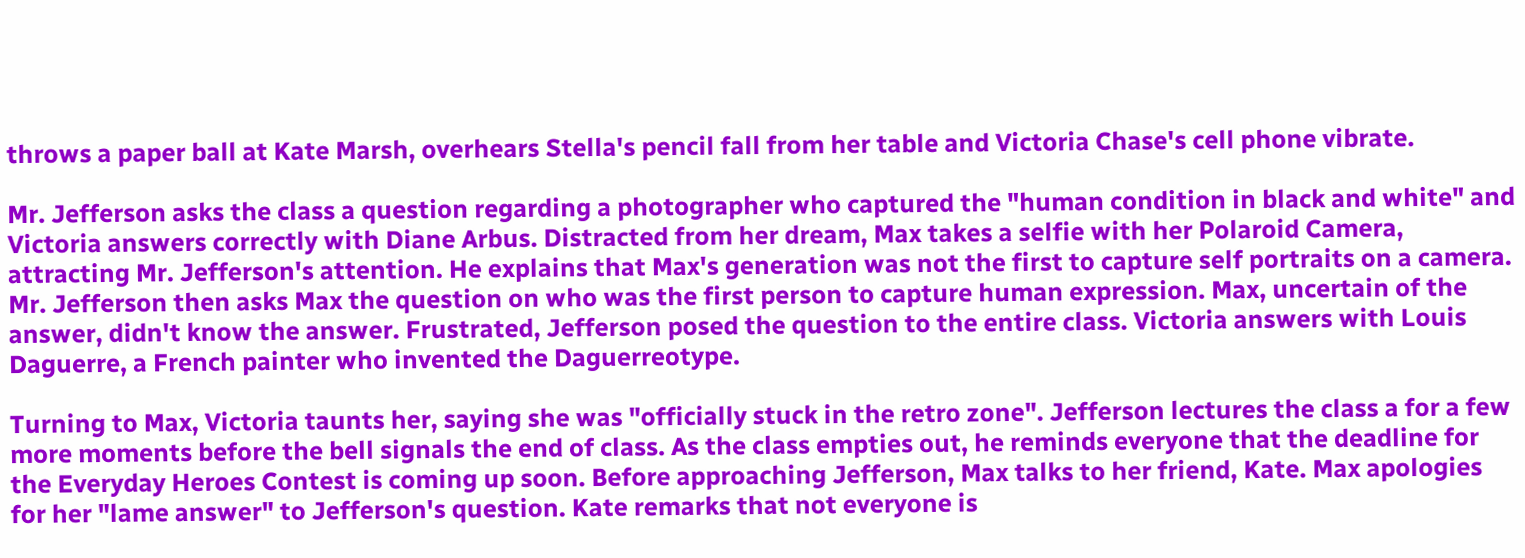throws a paper ball at Kate Marsh, overhears Stella's pencil fall from her table and Victoria Chase's cell phone vibrate.

Mr. Jefferson asks the class a question regarding a photographer who captured the "human condition in black and white" and Victoria answers correctly with Diane Arbus. Distracted from her dream, Max takes a selfie with her Polaroid Camera, attracting Mr. Jefferson's attention. He explains that Max's generation was not the first to capture self portraits on a camera. Mr. Jefferson then asks Max the question on who was the first person to capture human expression. Max, uncertain of the answer, didn't know the answer. Frustrated, Jefferson posed the question to the entire class. Victoria answers with Louis Daguerre, a French painter who invented the Daguerreotype.

Turning to Max, Victoria taunts her, saying she was "officially stuck in the retro zone". Jefferson lectures the class a for a few more moments before the bell signals the end of class. As the class empties out, he reminds everyone that the deadline for the Everyday Heroes Contest is coming up soon. Before approaching Jefferson, Max talks to her friend, Kate. Max apologies for her "lame answer" to Jefferson's question. Kate remarks that not everyone is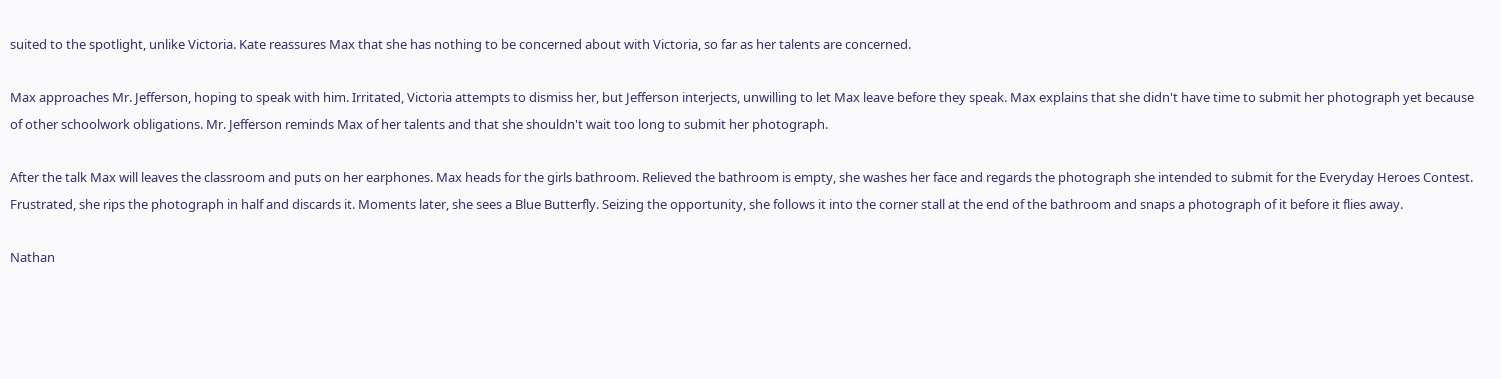suited to the spotlight, unlike Victoria. Kate reassures Max that she has nothing to be concerned about with Victoria, so far as her talents are concerned.

Max approaches Mr. Jefferson, hoping to speak with him. Irritated, Victoria attempts to dismiss her, but Jefferson interjects, unwilling to let Max leave before they speak. Max explains that she didn't have time to submit her photograph yet because of other schoolwork obligations. Mr. Jefferson reminds Max of her talents and that she shouldn't wait too long to submit her photograph.

After the talk Max will leaves the classroom and puts on her earphones. Max heads for the girls bathroom. Relieved the bathroom is empty, she washes her face and regards the photograph she intended to submit for the Everyday Heroes Contest. Frustrated, she rips the photograph in half and discards it. Moments later, she sees a Blue Butterfly. Seizing the opportunity, she follows it into the corner stall at the end of the bathroom and snaps a photograph of it before it flies away.

Nathan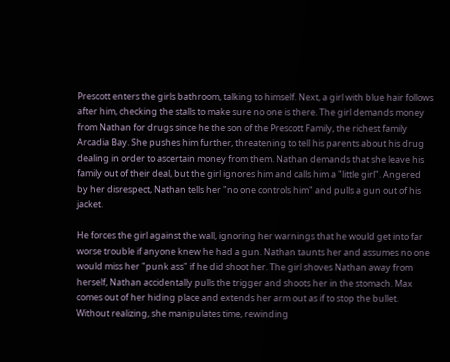Prescott enters the girls bathroom, talking to himself. Next, a girl with blue hair follows after him, checking the stalls to make sure no one is there. The girl demands money from Nathan for drugs since he the son of the Prescott Family, the richest family Arcadia Bay. She pushes him further, threatening to tell his parents about his drug dealing in order to ascertain money from them. Nathan demands that she leave his family out of their deal, but the girl ignores him and calls him a "little girl". Angered by her disrespect, Nathan tells her "no one controls him" and pulls a gun out of his jacket.

He forces the girl against the wall, ignoring her warnings that he would get into far worse trouble if anyone knew he had a gun. Nathan taunts her and assumes no one would miss her "punk ass" if he did shoot her. The girl shoves Nathan away from herself, Nathan accidentally pulls the trigger and shoots her in the stomach. Max comes out of her hiding place and extends her arm out as if to stop the bullet. Without realizing, she manipulates time, rewinding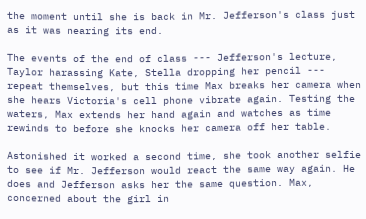the moment until she is back in Mr. Jefferson's class just as it was nearing its end.

The events of the end of class --- Jefferson's lecture, Taylor harassing Kate, Stella dropping her pencil --- repeat themselves, but this time Max breaks her camera when she hears Victoria's cell phone vibrate again. Testing the waters, Max extends her hand again and watches as time rewinds to before she knocks her camera off her table.

Astonished it worked a second time, she took another selfie to see if Mr. Jefferson would react the same way again. He does and Jefferson asks her the same question. Max, concerned about the girl in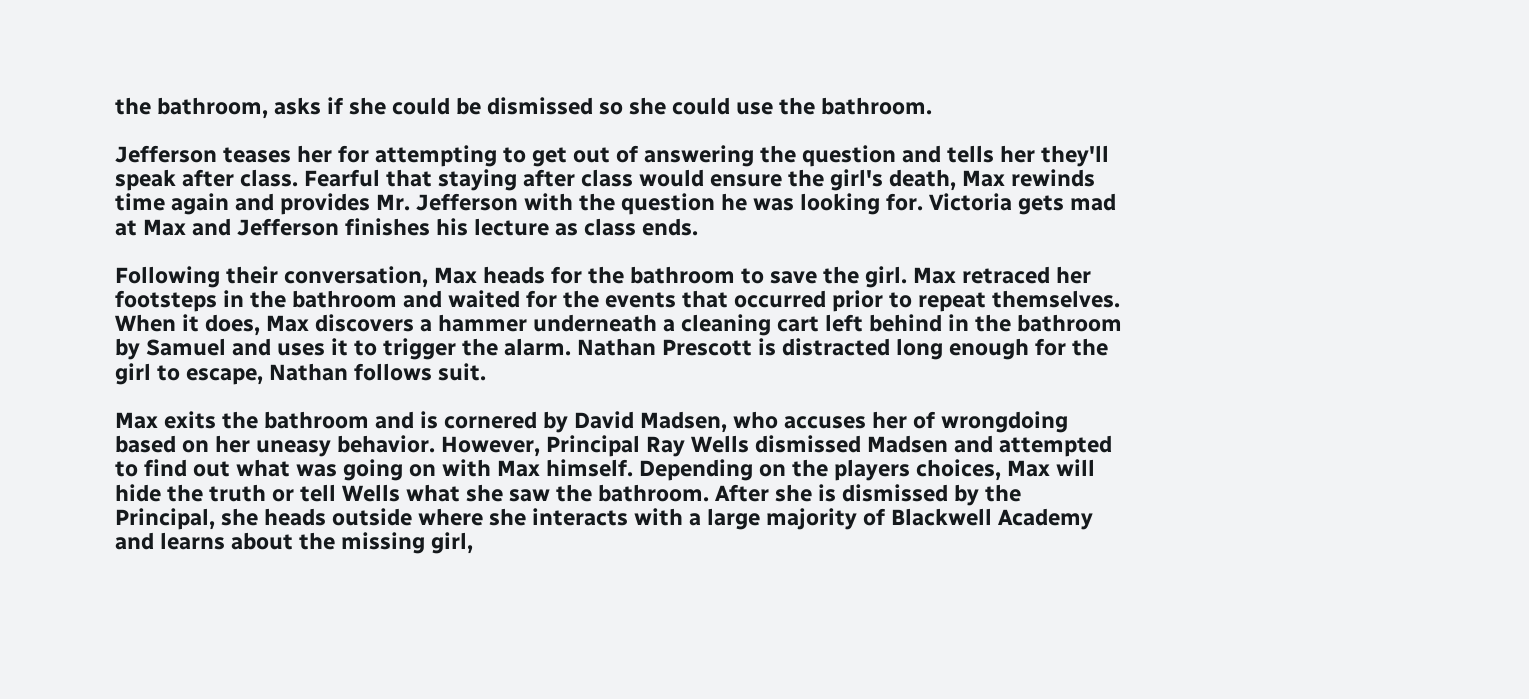the bathroom, asks if she could be dismissed so she could use the bathroom.

Jefferson teases her for attempting to get out of answering the question and tells her they'll speak after class. Fearful that staying after class would ensure the girl's death, Max rewinds time again and provides Mr. Jefferson with the question he was looking for. Victoria gets mad at Max and Jefferson finishes his lecture as class ends.

Following their conversation, Max heads for the bathroom to save the girl. Max retraced her footsteps in the bathroom and waited for the events that occurred prior to repeat themselves. When it does, Max discovers a hammer underneath a cleaning cart left behind in the bathroom by Samuel and uses it to trigger the alarm. Nathan Prescott is distracted long enough for the girl to escape, Nathan follows suit.

Max exits the bathroom and is cornered by David Madsen, who accuses her of wrongdoing based on her uneasy behavior. However, Principal Ray Wells dismissed Madsen and attempted to find out what was going on with Max himself. Depending on the players choices, Max will hide the truth or tell Wells what she saw the bathroom. After she is dismissed by the Principal, she heads outside where she interacts with a large majority of Blackwell Academy and learns about the missing girl,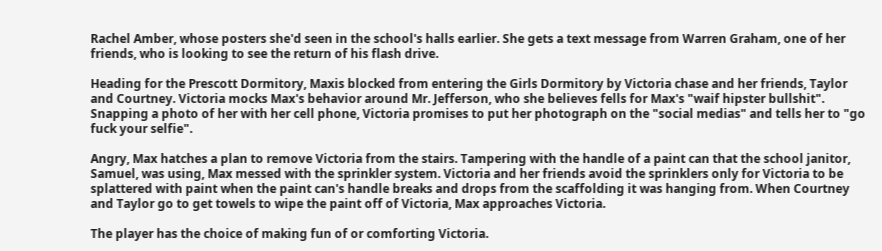Rachel Amber, whose posters she'd seen in the school's halls earlier. She gets a text message from Warren Graham, one of her friends, who is looking to see the return of his flash drive.

Heading for the Prescott Dormitory, Maxis blocked from entering the Girls Dormitory by Victoria chase and her friends, Taylor and Courtney. Victoria mocks Max's behavior around Mr. Jefferson, who she believes fells for Max's "waif hipster bullshit". Snapping a photo of her with her cell phone, Victoria promises to put her photograph on the "social medias" and tells her to "go fuck your selfie".

Angry, Max hatches a plan to remove Victoria from the stairs. Tampering with the handle of a paint can that the school janitor, Samuel, was using, Max messed with the sprinkler system. Victoria and her friends avoid the sprinklers only for Victoria to be splattered with paint when the paint can's handle breaks and drops from the scaffolding it was hanging from. When Courtney and Taylor go to get towels to wipe the paint off of Victoria, Max approaches Victoria.

The player has the choice of making fun of or comforting Victoria.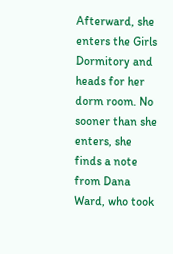Afterward, she enters the Girls Dormitory and heads for her dorm room. No sooner than she enters, she finds a note from Dana Ward, who took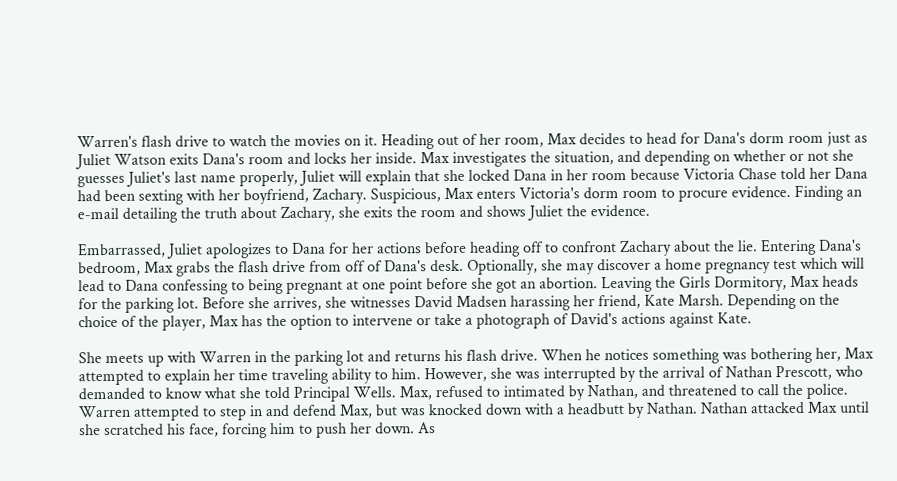Warren's flash drive to watch the movies on it. Heading out of her room, Max decides to head for Dana's dorm room just as Juliet Watson exits Dana's room and locks her inside. Max investigates the situation, and depending on whether or not she guesses Juliet's last name properly, Juliet will explain that she locked Dana in her room because Victoria Chase told her Dana had been sexting with her boyfriend, Zachary. Suspicious, Max enters Victoria's dorm room to procure evidence. Finding an e-mail detailing the truth about Zachary, she exits the room and shows Juliet the evidence.

Embarrassed, Juliet apologizes to Dana for her actions before heading off to confront Zachary about the lie. Entering Dana's bedroom, Max grabs the flash drive from off of Dana's desk. Optionally, she may discover a home pregnancy test which will lead to Dana confessing to being pregnant at one point before she got an abortion. Leaving the Girls Dormitory, Max heads for the parking lot. Before she arrives, she witnesses David Madsen harassing her friend, Kate Marsh. Depending on the choice of the player, Max has the option to intervene or take a photograph of David's actions against Kate.

She meets up with Warren in the parking lot and returns his flash drive. When he notices something was bothering her, Max attempted to explain her time traveling ability to him. However, she was interrupted by the arrival of Nathan Prescott, who demanded to know what she told Principal Wells. Max, refused to intimated by Nathan, and threatened to call the police. Warren attempted to step in and defend Max, but was knocked down with a headbutt by Nathan. Nathan attacked Max until she scratched his face, forcing him to push her down. As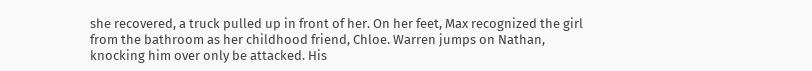she recovered, a truck pulled up in front of her. On her feet, Max recognized the girl from the bathroom as her childhood friend, Chloe. Warren jumps on Nathan, knocking him over only be attacked. His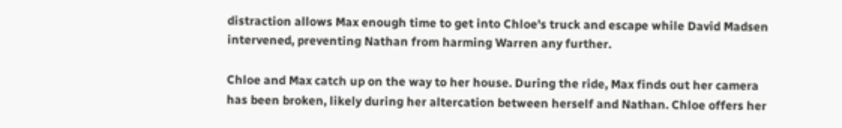distraction allows Max enough time to get into Chloe's truck and escape while David Madsen intervened, preventing Nathan from harming Warren any further.

Chloe and Max catch up on the way to her house. During the ride, Max finds out her camera has been broken, likely during her altercation between herself and Nathan. Chloe offers her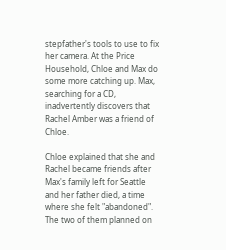stepfather's tools to use to fix her camera. At the Price Household, Chloe and Max do some more catching up. Max, searching for a CD, inadvertently discovers that Rachel Amber was a friend of Chloe.

Chloe explained that she and Rachel became friends after Max's family left for Seattle and her father died, a time where she felt "abandoned". The two of them planned on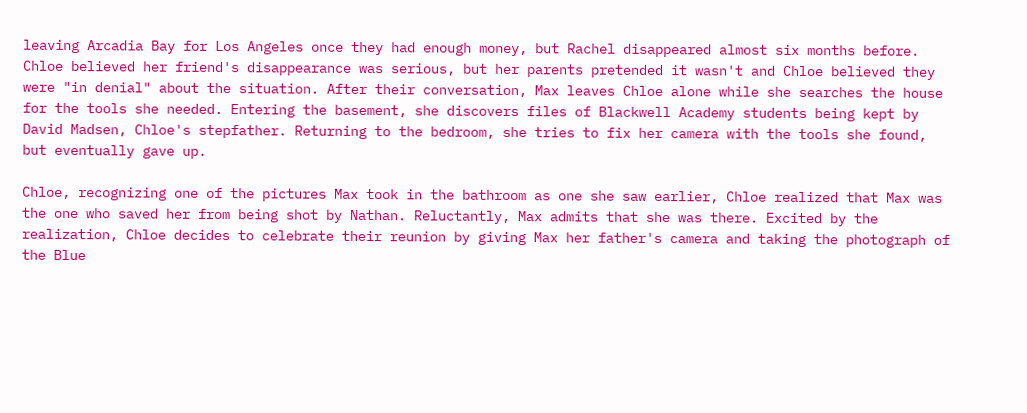leaving Arcadia Bay for Los Angeles once they had enough money, but Rachel disappeared almost six months before. Chloe believed her friend's disappearance was serious, but her parents pretended it wasn't and Chloe believed they were "in denial" about the situation. After their conversation, Max leaves Chloe alone while she searches the house for the tools she needed. Entering the basement, she discovers files of Blackwell Academy students being kept by David Madsen, Chloe's stepfather. Returning to the bedroom, she tries to fix her camera with the tools she found, but eventually gave up.

Chloe, recognizing one of the pictures Max took in the bathroom as one she saw earlier, Chloe realized that Max was the one who saved her from being shot by Nathan. Reluctantly, Max admits that she was there. Excited by the realization, Chloe decides to celebrate their reunion by giving Max her father's camera and taking the photograph of the Blue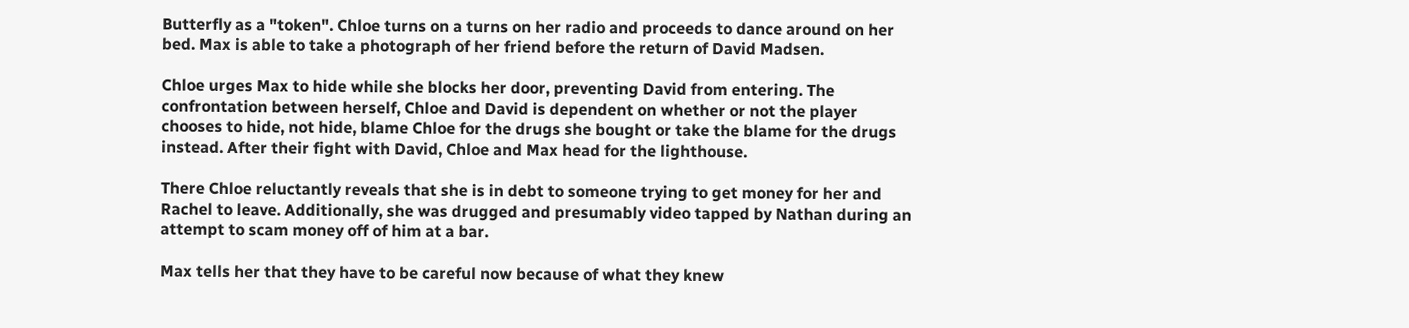Butterfly as a "token". Chloe turns on a turns on her radio and proceeds to dance around on her bed. Max is able to take a photograph of her friend before the return of David Madsen.

Chloe urges Max to hide while she blocks her door, preventing David from entering. The confrontation between herself, Chloe and David is dependent on whether or not the player chooses to hide, not hide, blame Chloe for the drugs she bought or take the blame for the drugs instead. After their fight with David, Chloe and Max head for the lighthouse.

There Chloe reluctantly reveals that she is in debt to someone trying to get money for her and Rachel to leave. Additionally, she was drugged and presumably video tapped by Nathan during an attempt to scam money off of him at a bar.

Max tells her that they have to be careful now because of what they knew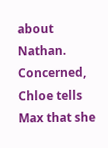about Nathan. Concerned, Chloe tells Max that she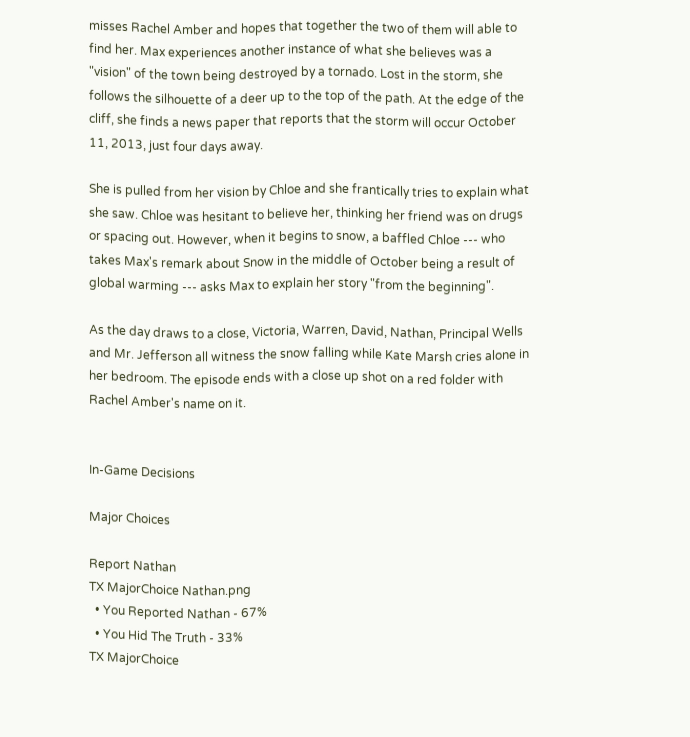misses Rachel Amber and hopes that together the two of them will able to find her. Max experiences another instance of what she believes was a "vision" of the town being destroyed by a tornado. Lost in the storm, she follows the silhouette of a deer up to the top of the path. At the edge of the cliff, she finds a news paper that reports that the storm will occur October 11, 2013, just four days away.

She is pulled from her vision by Chloe and she frantically tries to explain what she saw. Chloe was hesitant to believe her, thinking her friend was on drugs or spacing out. However, when it begins to snow, a baffled Chloe --- who takes Max's remark about Snow in the middle of October being a result of global warming --- asks Max to explain her story "from the beginning".

As the day draws to a close, Victoria, Warren, David, Nathan, Principal Wells and Mr. Jefferson all witness the snow falling while Kate Marsh cries alone in her bedroom. The episode ends with a close up shot on a red folder with Rachel Amber's name on it.


In-Game Decisions

Major Choices

Report Nathan
TX MajorChoice Nathan.png
  • You Reported Nathan - 67%
  • You Hid The Truth - 33%
TX MajorChoice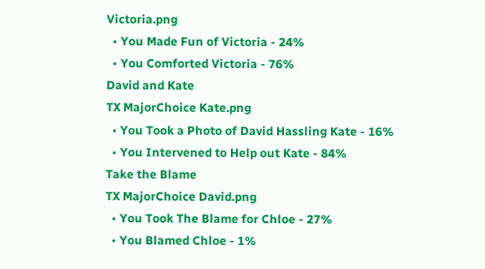Victoria.png
  • You Made Fun of Victoria - 24%
  • You Comforted Victoria - 76%
David and Kate
TX MajorChoice Kate.png
  • You Took a Photo of David Hassling Kate - 16%
  • You Intervened to Help out Kate - 84%
Take the Blame
TX MajorChoice David.png
  • You Took The Blame for Chloe - 27%
  • You Blamed Chloe - 1%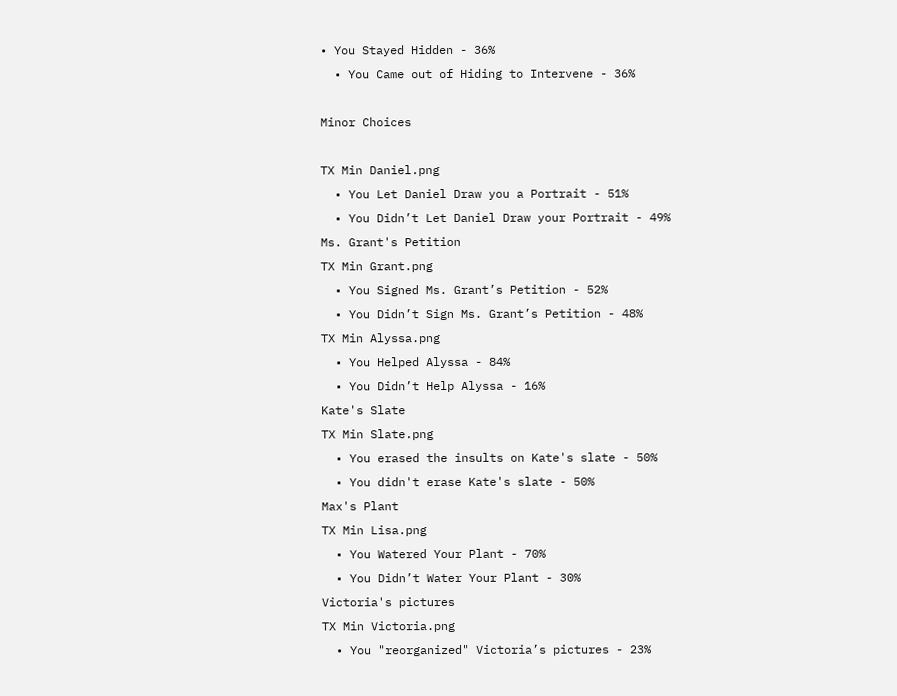• You Stayed Hidden - 36%
  • You Came out of Hiding to Intervene - 36%

Minor Choices

TX Min Daniel.png
  • You Let Daniel Draw you a Portrait - 51%
  • You Didn’t Let Daniel Draw your Portrait - 49%
Ms. Grant's Petition
TX Min Grant.png
  • You Signed Ms. Grant’s Petition - 52%
  • You Didn’t Sign Ms. Grant’s Petition - 48%
TX Min Alyssa.png
  • You Helped Alyssa - 84%
  • You Didn’t Help Alyssa - 16%
Kate's Slate
TX Min Slate.png
  • You erased the insults on Kate's slate - 50%
  • You didn't erase Kate's slate - 50%
Max's Plant
TX Min Lisa.png
  • You Watered Your Plant - 70%
  • You Didn’t Water Your Plant - 30%
Victoria's pictures
TX Min Victoria.png
  • You "reorganized" Victoria’s pictures - 23%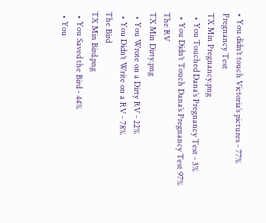• You didn’t touch Victoria’s pictures - 77%
Pregnancy Test
TX Min Pregnancy.png
  • You Touched Dana’s Pregnancy Test - 3%
  • You Didn’t Touch Dana’s Pregnancy Test 97%
The RV
TX Min Dirty.png
  • You Wrote on a Dirty RV - 22%
  • You Didn’t Write on a RV - 78%
The Bird
TX Min Bird.png
  • You Saved the Bird - 44%
  • You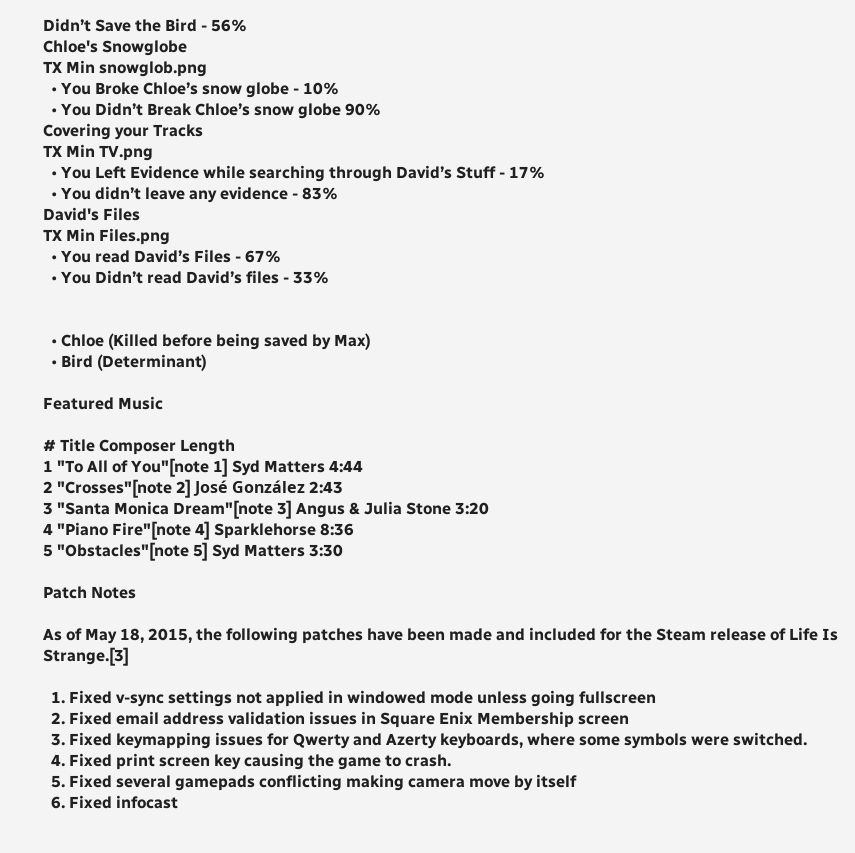Didn’t Save the Bird - 56%
Chloe's Snowglobe
TX Min snowglob.png
  • You Broke Chloe’s snow globe - 10%
  • You Didn’t Break Chloe’s snow globe 90%
Covering your Tracks
TX Min TV.png
  • You Left Evidence while searching through David’s Stuff - 17%
  • You didn’t leave any evidence - 83%
David's Files
TX Min Files.png
  • You read David’s Files - 67%
  • You Didn’t read David’s files - 33%


  • Chloe (Killed before being saved by Max)
  • Bird (Determinant)

Featured Music

# Title Composer Length
1 "To All of You"[note 1] Syd Matters 4:44
2 "Crosses"[note 2] José González 2:43
3 "Santa Monica Dream"[note 3] Angus & Julia Stone 3:20
4 "Piano Fire"[note 4] Sparklehorse 8:36
5 "Obstacles"[note 5] Syd Matters 3:30

Patch Notes

As of May 18, 2015, the following patches have been made and included for the Steam release of Life Is Strange.[3]

  1. Fixed v-sync settings not applied in windowed mode unless going fullscreen
  2. Fixed email address validation issues in Square Enix Membership screen
  3. Fixed keymapping issues for Qwerty and Azerty keyboards, where some symbols were switched.
  4. Fixed print screen key causing the game to crash.
  5. Fixed several gamepads conflicting making camera move by itself
  6. Fixed infocast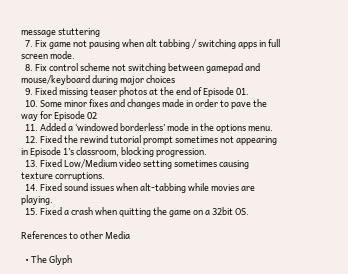message stuttering
  7. Fix game not pausing when alt tabbing / switching apps in full screen mode.
  8. Fix control scheme not switching between gamepad and mouse/keyboard during major choices
  9. Fixed missing teaser photos at the end of Episode 01.
  10. Some minor fixes and changes made in order to pave the way for Episode 02
  11. Added a ‘windowed borderless’ mode in the options menu.
  12. Fixed the rewind tutorial prompt sometimes not appearing in Episode 1’s classroom, blocking progression.
  13. Fixed Low/Medium video setting sometimes causing texture corruptions.
  14. Fixed sound issues when alt-tabbing while movies are playing.
  15. Fixed a crash when quitting the game on a 32bit OS.

References to other Media

  • The Glyph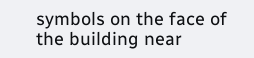symbols on the face of the building near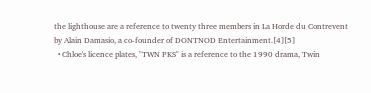the lighthouse are a reference to twenty three members in La Horde du Contrevent by Alain Damasio, a co-founder of DONTNOD Entertainment.[4][5]
  • Chloe's licence plates, "TWN PKS" is a reference to the 1990 drama, Twin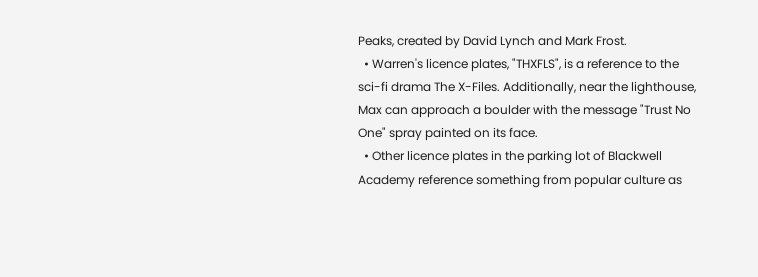Peaks, created by David Lynch and Mark Frost.
  • Warren's licence plates, "THXFLS", is a reference to the sci-fi drama The X-Files. Additionally, near the lighthouse, Max can approach a boulder with the message "Trust No One" spray painted on its face.
  • Other licence plates in the parking lot of Blackwell Academy reference something from popular culture as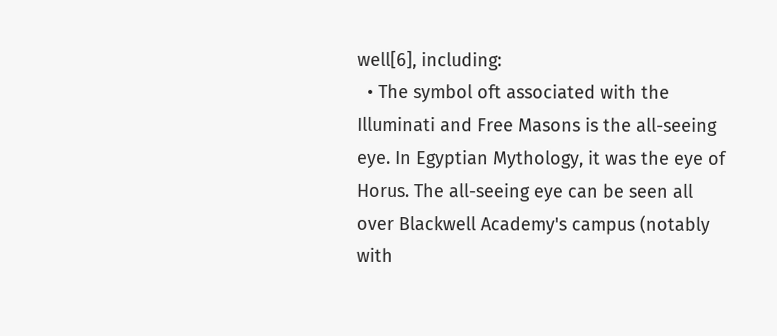well[6], including:
  • The symbol oft associated with the Illuminati and Free Masons is the all-seeing eye. In Egyptian Mythology, it was the eye of Horus. The all-seeing eye can be seen all over Blackwell Academy's campus (notably with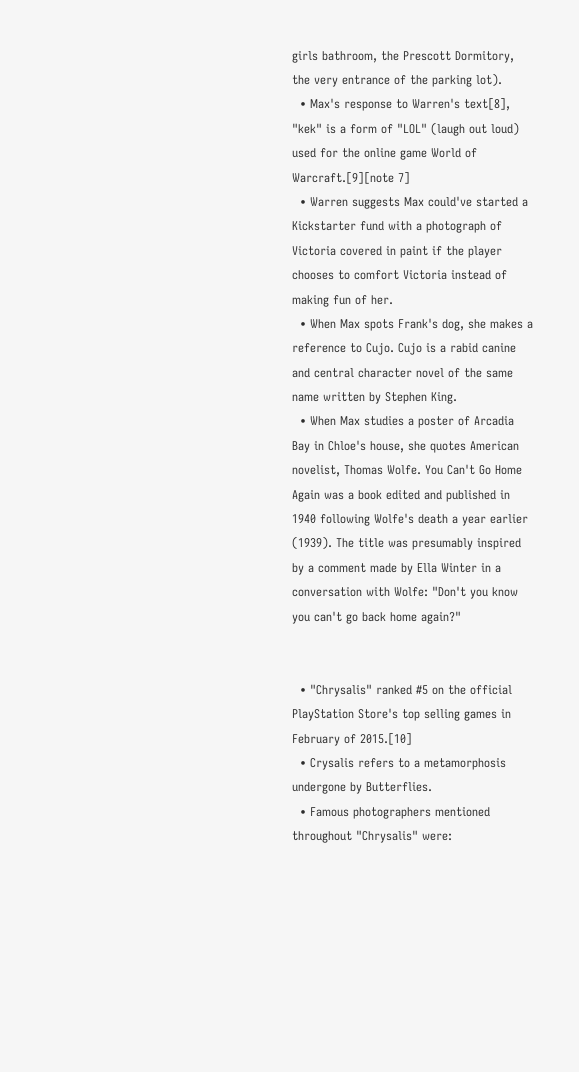girls bathroom, the Prescott Dormitory, the very entrance of the parking lot).
  • Max's response to Warren's text[8], "kek" is a form of "LOL" (laugh out loud) used for the online game World of Warcraft.[9][note 7]
  • Warren suggests Max could've started a Kickstarter fund with a photograph of Victoria covered in paint if the player chooses to comfort Victoria instead of making fun of her.
  • When Max spots Frank's dog, she makes a reference to Cujo. Cujo is a rabid canine and central character novel of the same name written by Stephen King.
  • When Max studies a poster of Arcadia Bay in Chloe's house, she quotes American novelist, Thomas Wolfe. You Can't Go Home Again was a book edited and published in 1940 following Wolfe's death a year earlier (1939). The title was presumably inspired by a comment made by Ella Winter in a conversation with Wolfe: "Don't you know you can't go back home again?"


  • "Chrysalis" ranked #5 on the official PlayStation Store's top selling games in February of 2015.[10]
  • Crysalis refers to a metamorphosis undergone by Butterflies.
  • Famous photographers mentioned throughout "Chrysalis" were: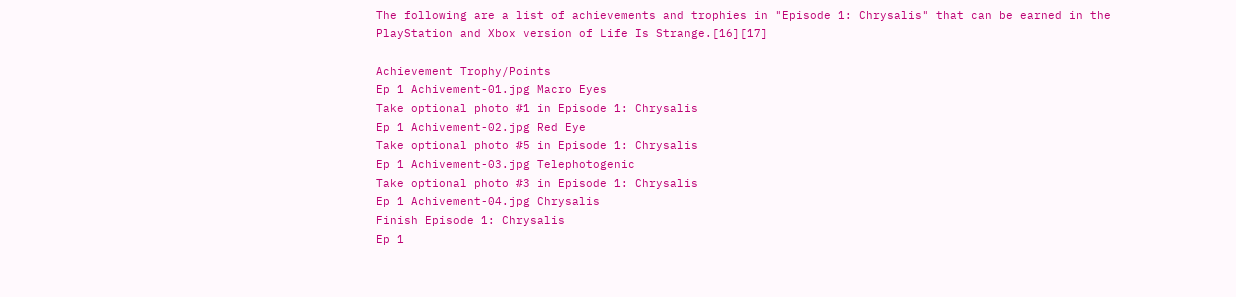The following are a list of achievements and trophies in "Episode 1: Chrysalis" that can be earned in the PlayStation and Xbox version of Life Is Strange.[16][17]

Achievement Trophy/Points
Ep 1 Achivement-01.jpg Macro Eyes
Take optional photo #1 in Episode 1: Chrysalis
Ep 1 Achivement-02.jpg Red Eye
Take optional photo #5 in Episode 1: Chrysalis
Ep 1 Achivement-03.jpg Telephotogenic
Take optional photo #3 in Episode 1: Chrysalis
Ep 1 Achivement-04.jpg Chrysalis
Finish Episode 1: Chrysalis
Ep 1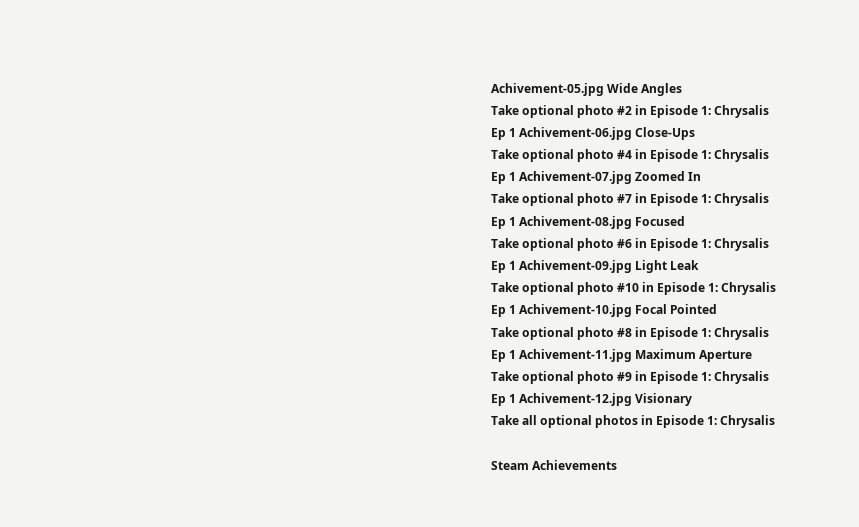Achivement-05.jpg Wide Angles
Take optional photo #2 in Episode 1: Chrysalis
Ep 1 Achivement-06.jpg Close-Ups
Take optional photo #4 in Episode 1: Chrysalis
Ep 1 Achivement-07.jpg Zoomed In
Take optional photo #7 in Episode 1: Chrysalis
Ep 1 Achivement-08.jpg Focused
Take optional photo #6 in Episode 1: Chrysalis
Ep 1 Achivement-09.jpg Light Leak
Take optional photo #10 in Episode 1: Chrysalis
Ep 1 Achivement-10.jpg Focal Pointed
Take optional photo #8 in Episode 1: Chrysalis
Ep 1 Achivement-11.jpg Maximum Aperture
Take optional photo #9 in Episode 1: Chrysalis
Ep 1 Achivement-12.jpg Visionary
Take all optional photos in Episode 1: Chrysalis

Steam Achievements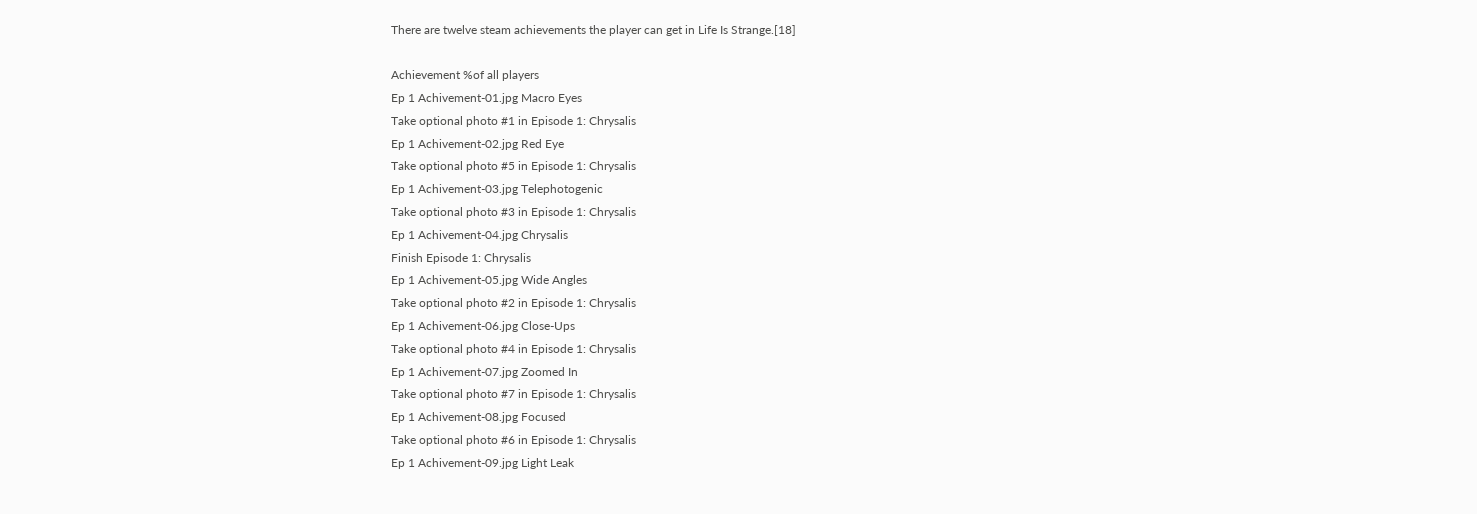There are twelve steam achievements the player can get in Life Is Strange.[18]

Achievement %of all players
Ep 1 Achivement-01.jpg Macro Eyes
Take optional photo #1 in Episode 1: Chrysalis
Ep 1 Achivement-02.jpg Red Eye
Take optional photo #5 in Episode 1: Chrysalis
Ep 1 Achivement-03.jpg Telephotogenic
Take optional photo #3 in Episode 1: Chrysalis
Ep 1 Achivement-04.jpg Chrysalis
Finish Episode 1: Chrysalis
Ep 1 Achivement-05.jpg Wide Angles
Take optional photo #2 in Episode 1: Chrysalis
Ep 1 Achivement-06.jpg Close-Ups
Take optional photo #4 in Episode 1: Chrysalis
Ep 1 Achivement-07.jpg Zoomed In
Take optional photo #7 in Episode 1: Chrysalis
Ep 1 Achivement-08.jpg Focused
Take optional photo #6 in Episode 1: Chrysalis
Ep 1 Achivement-09.jpg Light Leak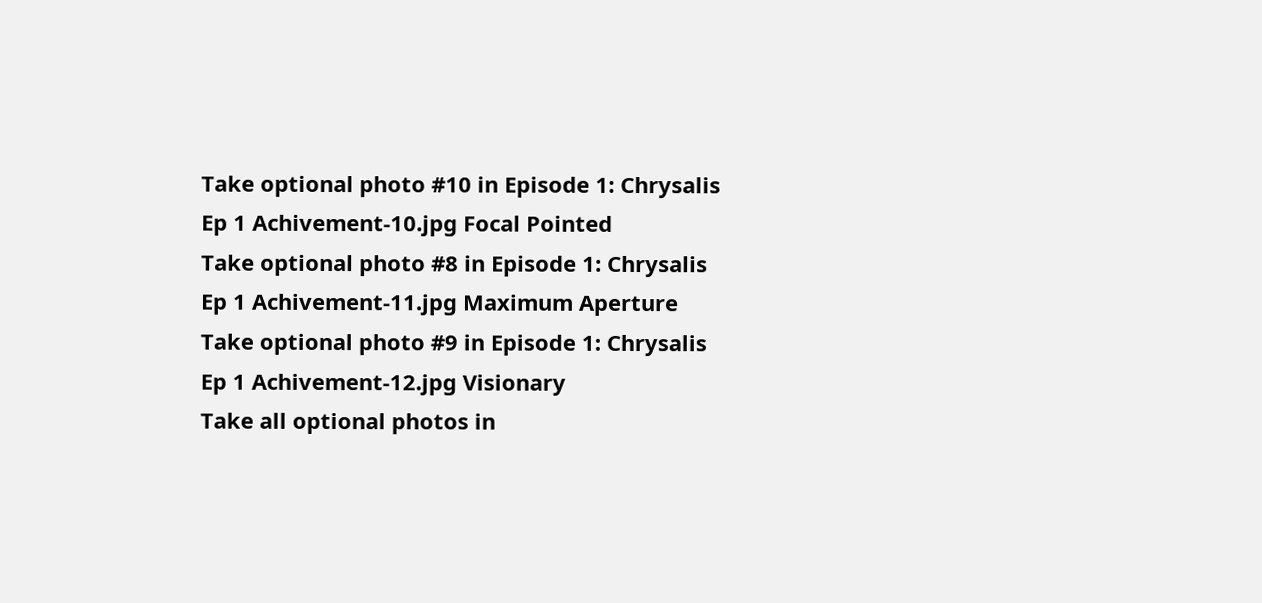Take optional photo #10 in Episode 1: Chrysalis
Ep 1 Achivement-10.jpg Focal Pointed
Take optional photo #8 in Episode 1: Chrysalis
Ep 1 Achivement-11.jpg Maximum Aperture
Take optional photo #9 in Episode 1: Chrysalis
Ep 1 Achivement-12.jpg Visionary
Take all optional photos in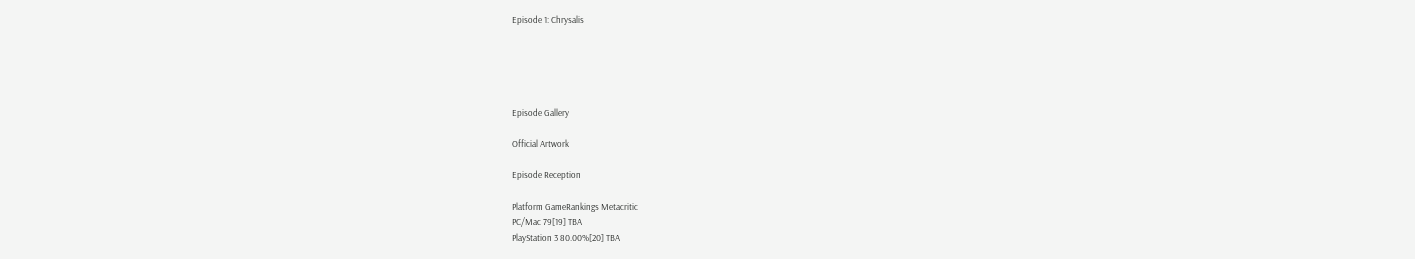Episode 1: Chrysalis





Episode Gallery

Official Artwork

Episode Reception

Platform GameRankings Metacritic
PC/Mac 79[19] TBA
PlayStation 3 80.00%[20] TBA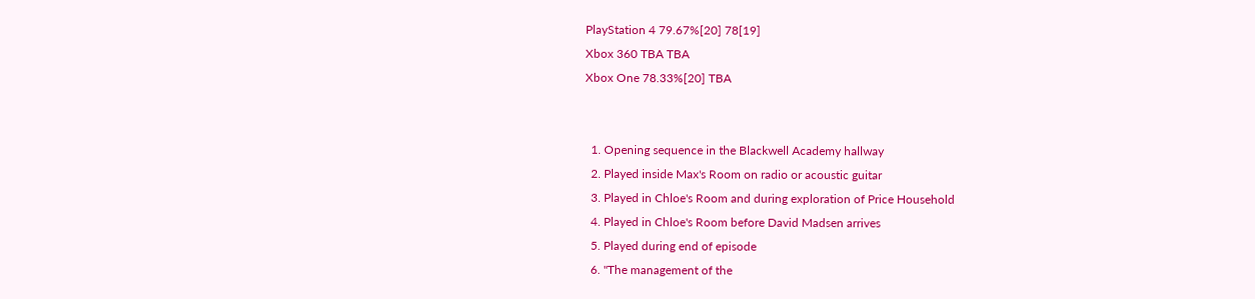PlayStation 4 79.67%[20] 78[19]
Xbox 360 TBA TBA
Xbox One 78.33%[20] TBA


  1. Opening sequence in the Blackwell Academy hallway
  2. Played inside Max's Room on radio or acoustic guitar
  3. Played in Chloe's Room and during exploration of Price Household
  4. Played in Chloe's Room before David Madsen arrives
  5. Played during end of episode
  6. "The management of the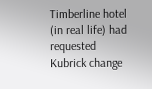Timberline hotel (in real life) had requested Kubrick change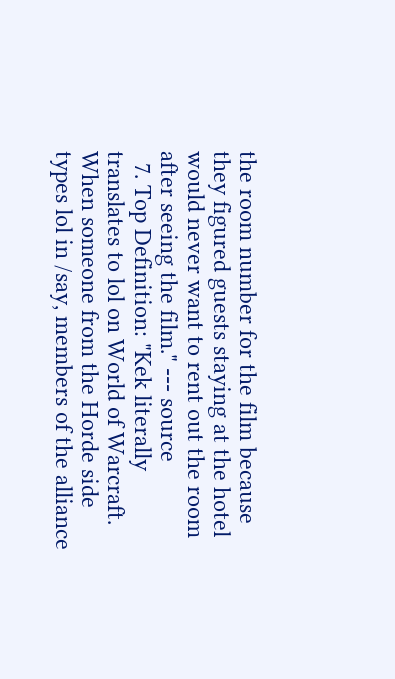the room number for the film because they figured guests staying at the hotel would never want to rent out the room after seeing the film." --- source
  7. Top Definition: "Kek literally translates to lol on World of Warcraft. When someone from the Horde side types lol in /say, members of the alliance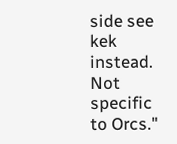side see kek instead. Not specific to Orcs."